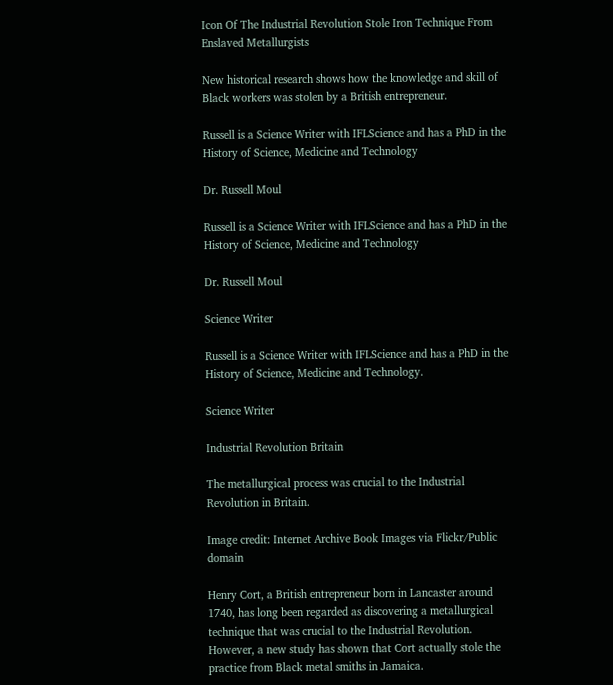Icon Of The Industrial Revolution Stole Iron Technique From Enslaved Metallurgists

New historical research shows how the knowledge and skill of Black workers was stolen by a British entrepreneur.

Russell is a Science Writer with IFLScience and has a PhD in the History of Science, Medicine and Technology

Dr. Russell Moul

Russell is a Science Writer with IFLScience and has a PhD in the History of Science, Medicine and Technology

Dr. Russell Moul

Science Writer

Russell is a Science Writer with IFLScience and has a PhD in the History of Science, Medicine and Technology.

Science Writer

Industrial Revolution Britain

The metallurgical process was crucial to the Industrial Revolution in Britain.

Image credit: Internet Archive Book Images via Flickr/Public domain

Henry Cort, a British entrepreneur born in Lancaster around 1740, has long been regarded as discovering a metallurgical technique that was crucial to the Industrial Revolution. However, a new study has shown that Cort actually stole the practice from Black metal smiths in Jamaica.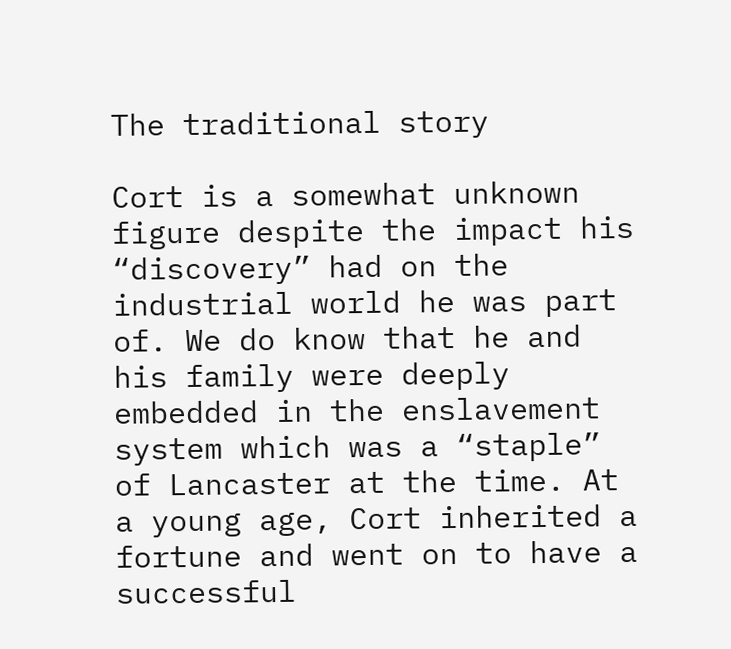The traditional story

Cort is a somewhat unknown figure despite the impact his “discovery” had on the industrial world he was part of. We do know that he and his family were deeply embedded in the enslavement system which was a “staple” of Lancaster at the time. At a young age, Cort inherited a fortune and went on to have a successful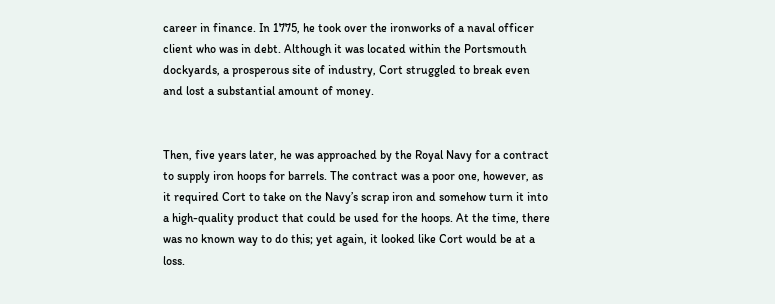career in finance. In 1775, he took over the ironworks of a naval officer client who was in debt. Although it was located within the Portsmouth dockyards, a prosperous site of industry, Cort struggled to break even and lost a substantial amount of money.


Then, five years later, he was approached by the Royal Navy for a contract to supply iron hoops for barrels. The contract was a poor one, however, as it required Cort to take on the Navy’s scrap iron and somehow turn it into a high-quality product that could be used for the hoops. At the time, there was no known way to do this; yet again, it looked like Cort would be at a loss.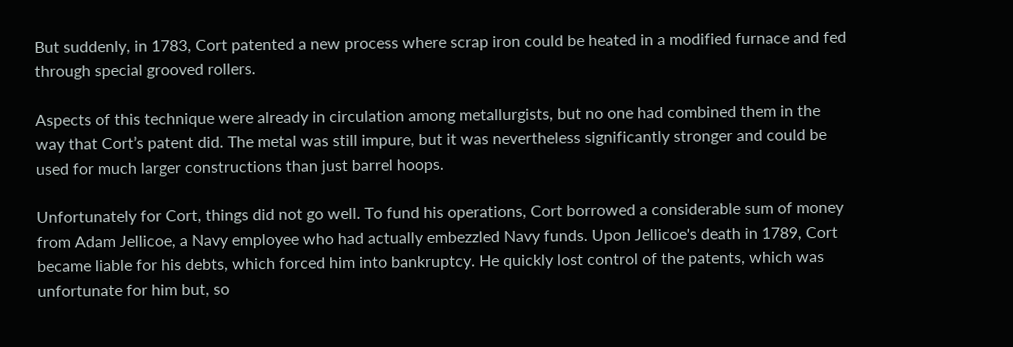But suddenly, in 1783, Cort patented a new process where scrap iron could be heated in a modified furnace and fed through special grooved rollers.

Aspects of this technique were already in circulation among metallurgists, but no one had combined them in the way that Cort’s patent did. The metal was still impure, but it was nevertheless significantly stronger and could be used for much larger constructions than just barrel hoops.

Unfortunately for Cort, things did not go well. To fund his operations, Cort borrowed a considerable sum of money from Adam Jellicoe, a Navy employee who had actually embezzled Navy funds. Upon Jellicoe's death in 1789, Cort became liable for his debts, which forced him into bankruptcy. He quickly lost control of the patents, which was unfortunate for him but, so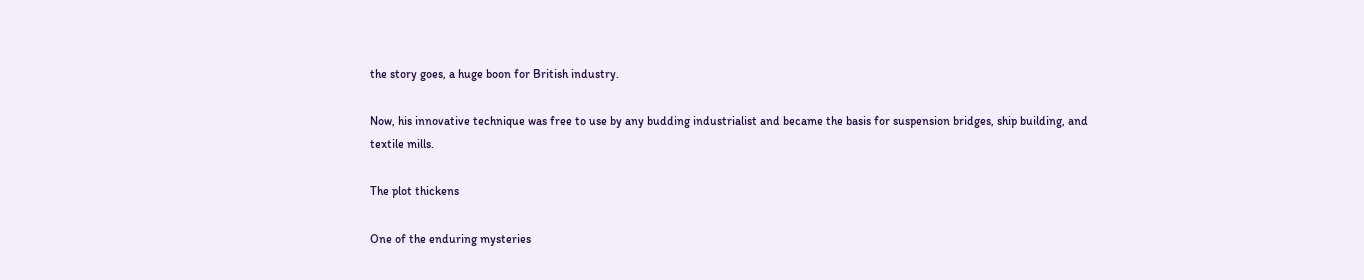the story goes, a huge boon for British industry.

Now, his innovative technique was free to use by any budding industrialist and became the basis for suspension bridges, ship building, and textile mills.

The plot thickens

One of the enduring mysteries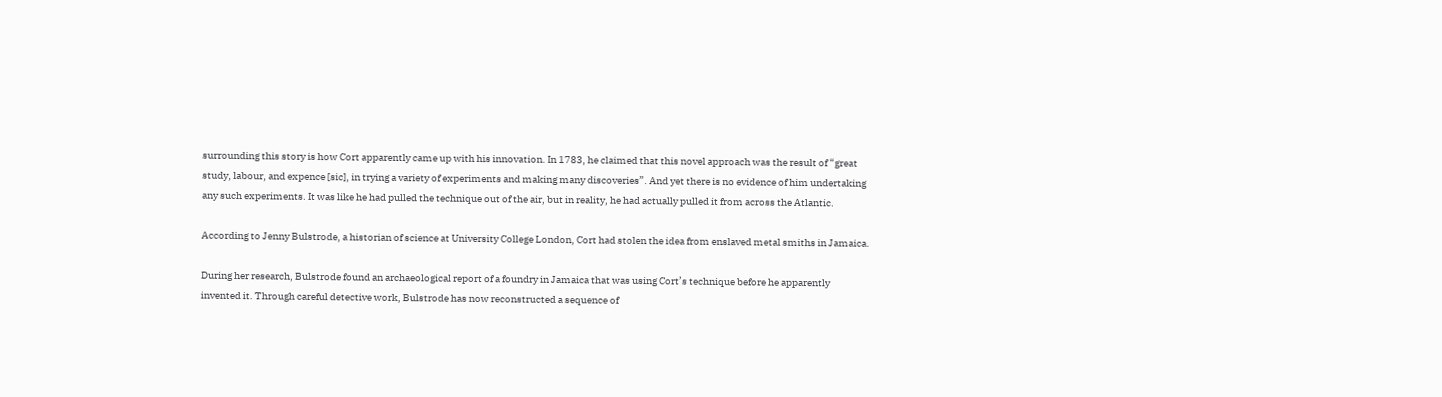surrounding this story is how Cort apparently came up with his innovation. In 1783, he claimed that this novel approach was the result of “great study, labour, and expence [sic], in trying a variety of experiments and making many discoveries”. And yet there is no evidence of him undertaking any such experiments. It was like he had pulled the technique out of the air, but in reality, he had actually pulled it from across the Atlantic.

According to Jenny Bulstrode, a historian of science at University College London, Cort had stolen the idea from enslaved metal smiths in Jamaica.

During her research, Bulstrode found an archaeological report of a foundry in Jamaica that was using Cort’s technique before he apparently invented it. Through careful detective work, Bulstrode has now reconstructed a sequence of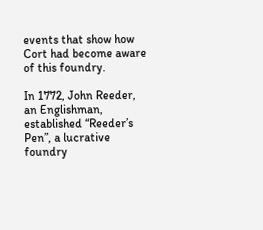events that show how Cort had become aware of this foundry.

In 1772, John Reeder, an Englishman, established “Reeder’s Pen”, a lucrative foundry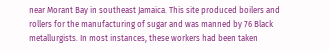near Morant Bay in southeast Jamaica. This site produced boilers and rollers for the manufacturing of sugar and was manned by 76 Black metallurgists. In most instances, these workers had been taken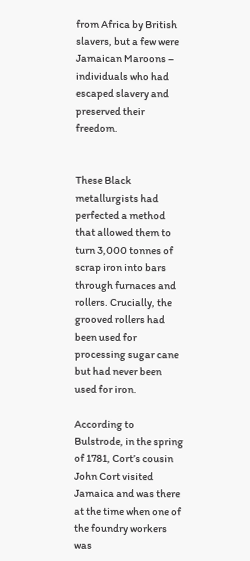from Africa by British slavers, but a few were Jamaican Maroons – individuals who had escaped slavery and preserved their freedom.


These Black metallurgists had perfected a method that allowed them to turn 3,000 tonnes of scrap iron into bars through furnaces and rollers. Crucially, the grooved rollers had been used for processing sugar cane but had never been used for iron.

According to Bulstrode, in the spring of 1781, Cort’s cousin John Cort visited Jamaica and was there at the time when one of the foundry workers was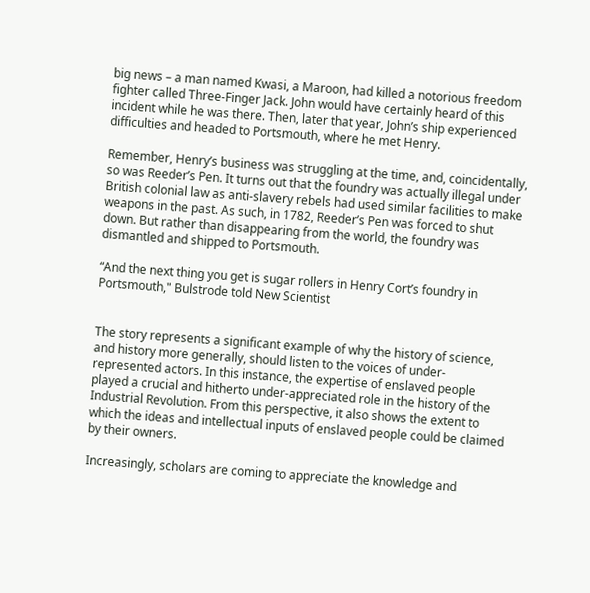big news – a man named Kwasi, a Maroon, had killed a notorious freedom fighter called Three-Finger Jack. John would have certainly heard of this incident while he was there. Then, later that year, John’s ship experienced difficulties and headed to Portsmouth, where he met Henry.

Remember, Henry’s business was struggling at the time, and, coincidentally, so was Reeder’s Pen. It turns out that the foundry was actually illegal under British colonial law as anti-slavery rebels had used similar facilities to make weapons in the past. As such, in 1782, Reeder’s Pen was forced to shut down. But rather than disappearing from the world, the foundry was dismantled and shipped to Portsmouth.

“And the next thing you get is sugar rollers in Henry Cort’s foundry in Portsmouth," Bulstrode told New Scientist


The story represents a significant example of why the history of science, and history more generally, should listen to the voices of under-represented actors. In this instance, the expertise of enslaved people played a crucial and hitherto under-appreciated role in the history of the Industrial Revolution. From this perspective, it also shows the extent to which the ideas and intellectual inputs of enslaved people could be claimed by their owners.

Increasingly, scholars are coming to appreciate the knowledge and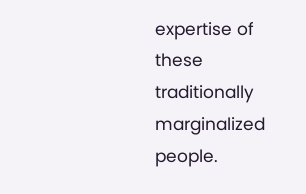expertise of these traditionally marginalized people.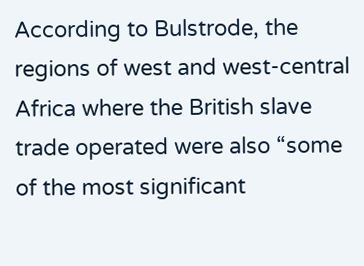According to Bulstrode, the regions of west and west-central Africa where the British slave trade operated were also “some of the most significant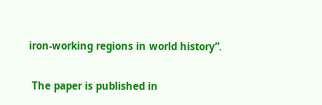iron-working regions in world history”.

 The paper is published in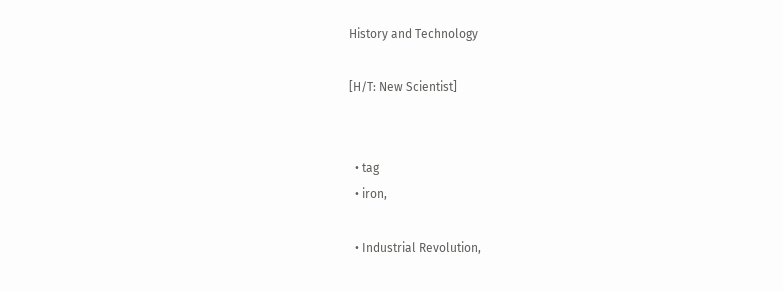History and Technology

[H/T: New Scientist]


  • tag
  • iron,

  • Industrial Revolution,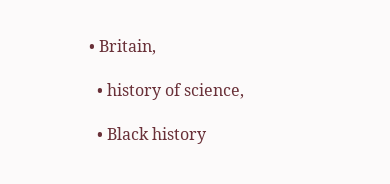• Britain,

  • history of science,

  • Black history